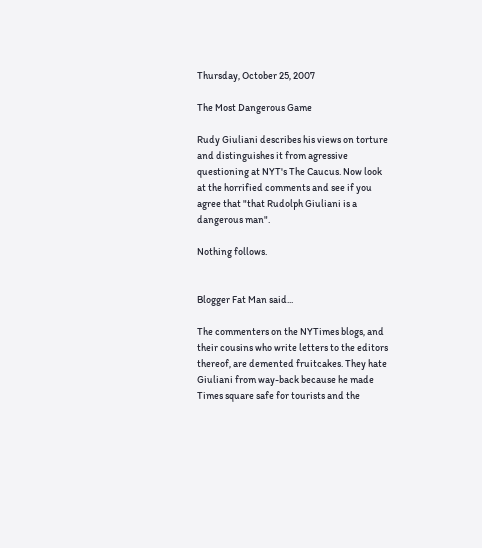Thursday, October 25, 2007

The Most Dangerous Game

Rudy Giuliani describes his views on torture and distinguishes it from agressive questioning at NYT's The Caucus. Now look at the horrified comments and see if you agree that "that Rudolph Giuliani is a dangerous man".

Nothing follows.


Blogger Fat Man said...

The commenters on the NYTimes blogs, and their cousins who write letters to the editors thereof, are demented fruitcakes. They hate Giuliani from way-back because he made Times square safe for tourists and the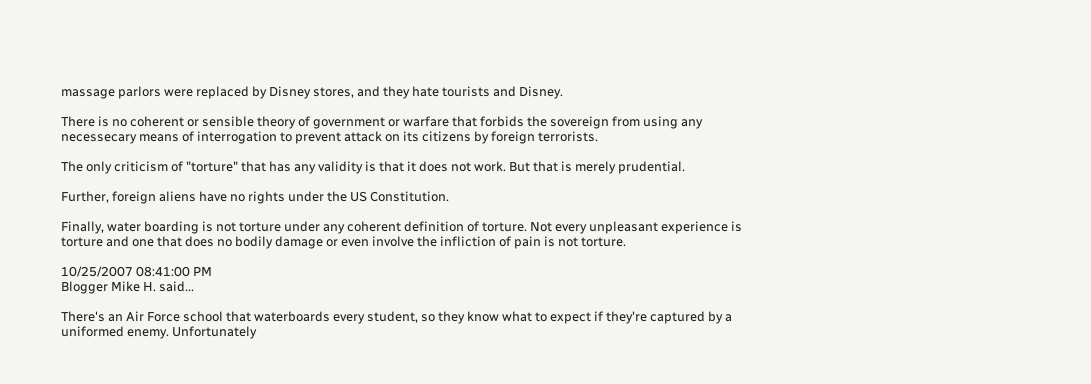massage parlors were replaced by Disney stores, and they hate tourists and Disney.

There is no coherent or sensible theory of government or warfare that forbids the sovereign from using any necessecary means of interrogation to prevent attack on its citizens by foreign terrorists.

The only criticism of "torture" that has any validity is that it does not work. But that is merely prudential.

Further, foreign aliens have no rights under the US Constitution.

Finally, water boarding is not torture under any coherent definition of torture. Not every unpleasant experience is torture and one that does no bodily damage or even involve the infliction of pain is not torture.

10/25/2007 08:41:00 PM
Blogger Mike H. said...

There's an Air Force school that waterboards every student, so they know what to expect if they're captured by a uniformed enemy. Unfortunately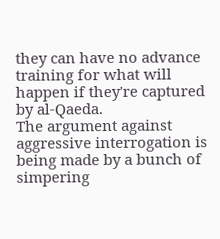they can have no advance training for what will happen if they're captured by al-Qaeda.
The argument against aggressive interrogation is being made by a bunch of simpering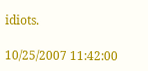idiots.

10/25/2007 11:42:00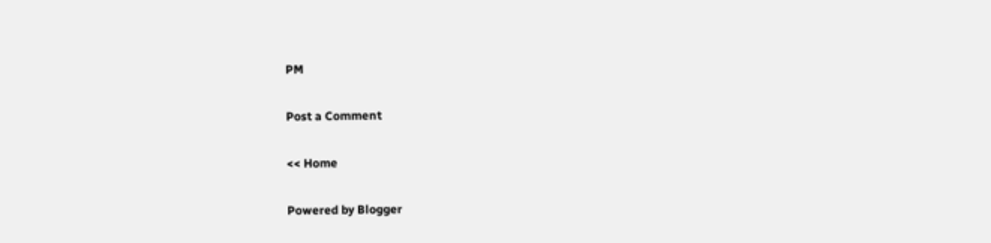PM

Post a Comment

<< Home

Powered by Blogger